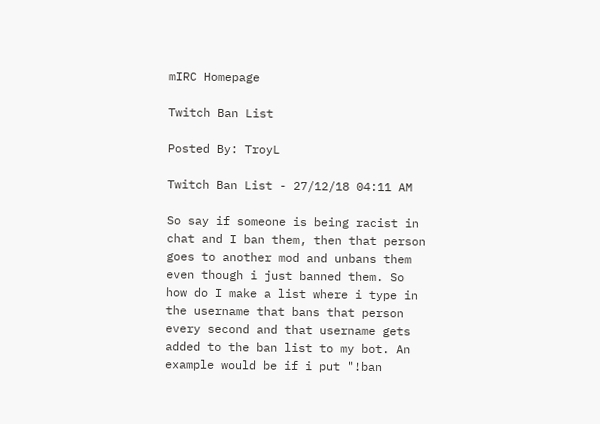mIRC Homepage

Twitch Ban List

Posted By: TroyL

Twitch Ban List - 27/12/18 04:11 AM

So say if someone is being racist in chat and I ban them, then that person goes to another mod and unbans them even though i just banned them. So how do I make a list where i type in the username that bans that person every second and that username gets added to the ban list to my bot. An example would be if i put "!ban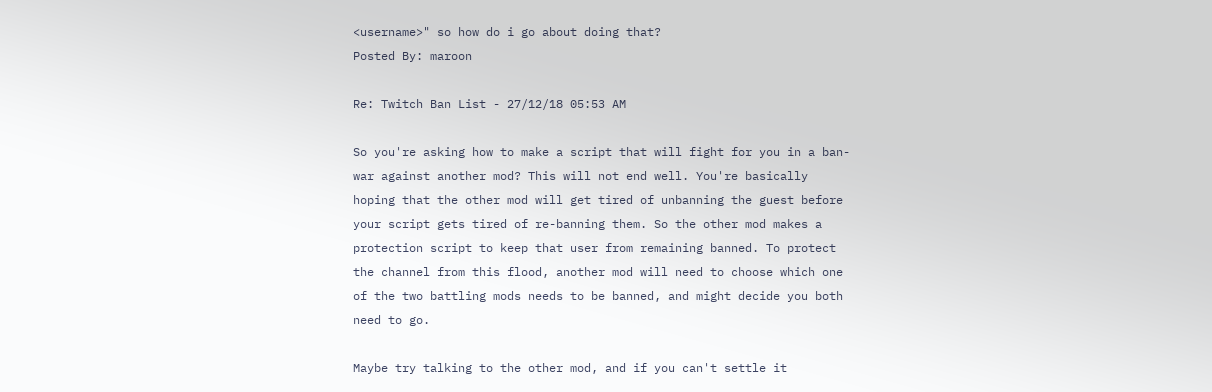<username>" so how do i go about doing that?
Posted By: maroon

Re: Twitch Ban List - 27/12/18 05:53 AM

So you're asking how to make a script that will fight for you in a ban-war against another mod? This will not end well. You're basically hoping that the other mod will get tired of unbanning the guest before your script gets tired of re-banning them. So the other mod makes a protection script to keep that user from remaining banned. To protect the channel from this flood, another mod will need to choose which one of the two battling mods needs to be banned, and might decide you both need to go.

Maybe try talking to the other mod, and if you can't settle it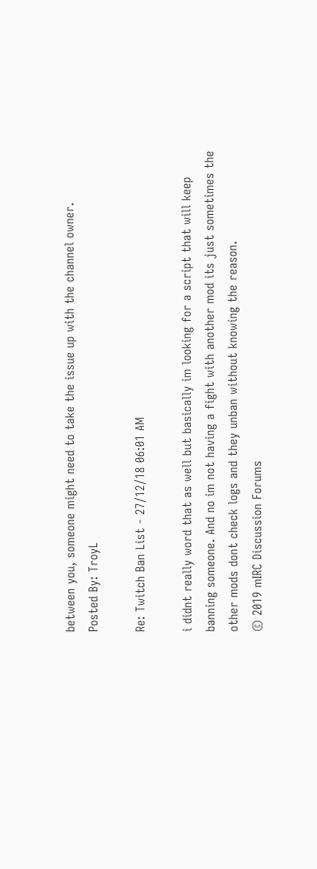between you, someone might need to take the issue up with the channel owner.
Posted By: TroyL

Re: Twitch Ban List - 27/12/18 06:01 AM

i didnt really word that as well but basically im looking for a script that will keep banning someone. And no im not having a fight with another mod its just sometimes the other mods dont check logs and they unban without knowing the reason.
© 2019 mIRC Discussion Forums